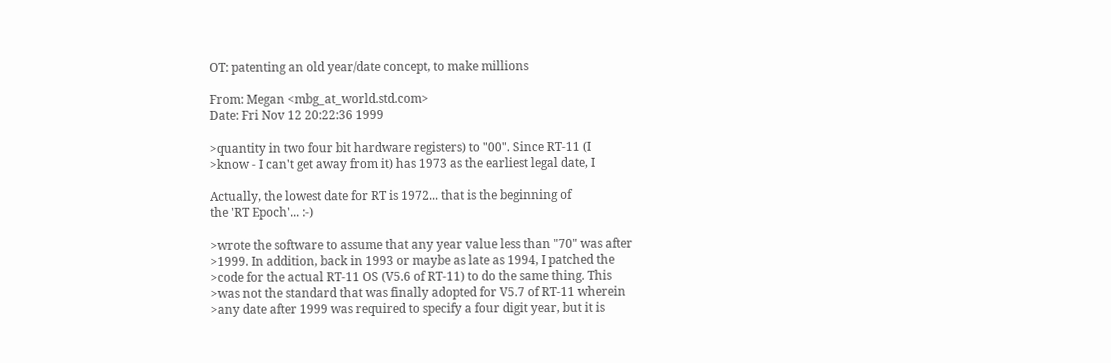OT: patenting an old year/date concept, to make millions

From: Megan <mbg_at_world.std.com>
Date: Fri Nov 12 20:22:36 1999

>quantity in two four bit hardware registers) to "00". Since RT-11 (I
>know - I can't get away from it) has 1973 as the earliest legal date, I

Actually, the lowest date for RT is 1972... that is the beginning of
the 'RT Epoch'... :-)

>wrote the software to assume that any year value less than "70" was after
>1999. In addition, back in 1993 or maybe as late as 1994, I patched the
>code for the actual RT-11 OS (V5.6 of RT-11) to do the same thing. This
>was not the standard that was finally adopted for V5.7 of RT-11 wherein
>any date after 1999 was required to specify a four digit year, but it is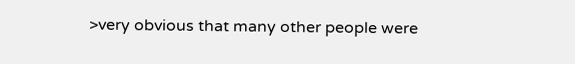>very obvious that many other people were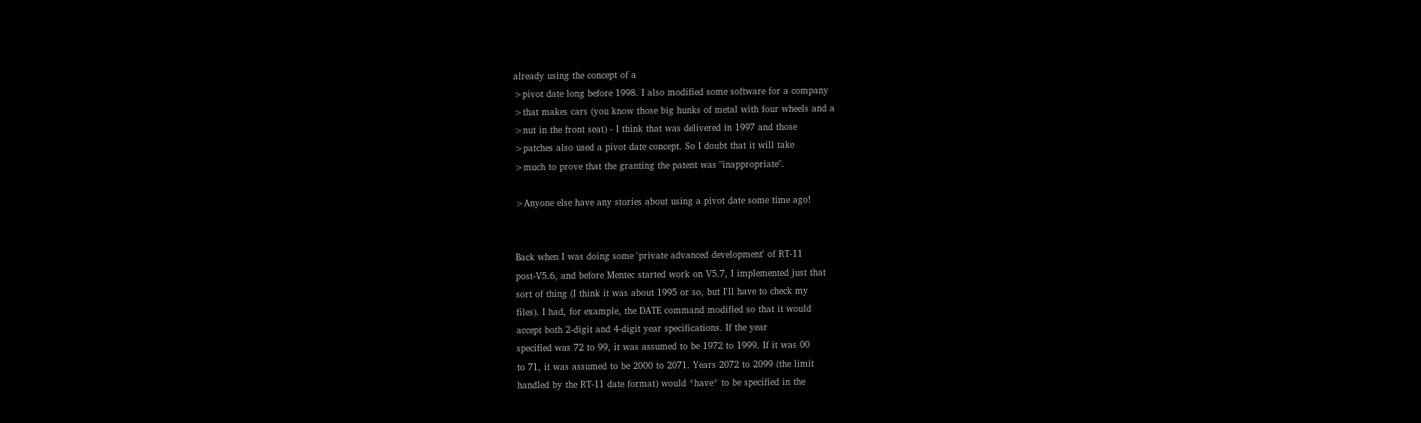already using the concept of a
>pivot date long before 1998. I also modified some software for a company
>that makes cars (you know those big hunks of metal with four wheels and a
>nut in the front seat) - I think that was delivered in 1997 and those
>patches also used a pivot date concept. So I doubt that it will take
>much to prove that the granting the patent was "inappropriate".

>Anyone else have any stories about using a pivot date some time ago!


Back when I was doing some 'private advanced development' of RT-11
post-V5.6, and before Mentec started work on V5.7, I implemented just that
sort of thing (I think it was about 1995 or so, but I'll have to check my
files). I had, for example, the DATE command modified so that it would
accept both 2-digit and 4-digit year specifications. If the year
specified was 72 to 99, it was assumed to be 1972 to 1999. If it was 00
to 71, it was assumed to be 2000 to 2071. Years 2072 to 2099 (the limit
handled by the RT-11 date format) would *have* to be specified in the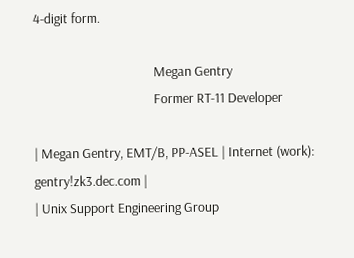4-digit form.

                                        Megan Gentry
                                        Former RT-11 Developer

| Megan Gentry, EMT/B, PP-ASEL | Internet (work): gentry!zk3.dec.com |
| Unix Support Engineering Group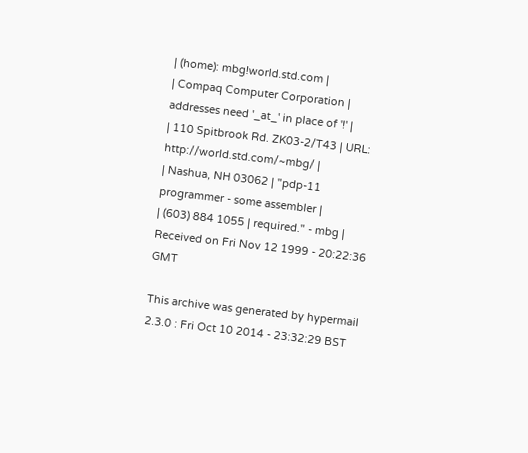| (home): mbg!world.std.com |
| Compaq Computer Corporation | addresses need '_at_' in place of '!' |
| 110 Spitbrook Rd. ZK03-2/T43 | URL: http://world.std.com/~mbg/ |
| Nashua, NH 03062 | "pdp-11 programmer - some assembler |
| (603) 884 1055 | required." - mbg |
Received on Fri Nov 12 1999 - 20:22:36 GMT

This archive was generated by hypermail 2.3.0 : Fri Oct 10 2014 - 23:32:29 BST